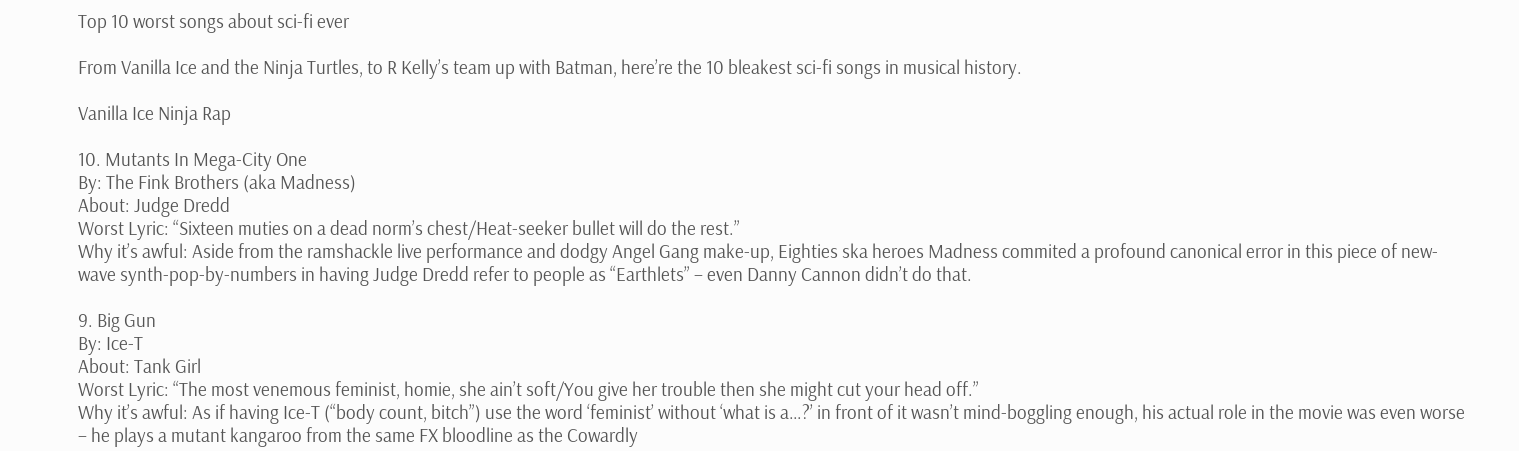Top 10 worst songs about sci-fi ever

From Vanilla Ice and the Ninja Turtles, to R Kelly’s team up with Batman, here’re the 10 bleakest sci-fi songs in musical history.

Vanilla Ice Ninja Rap

10. Mutants In Mega-City One
By: The Fink Brothers (aka Madness)
About: Judge Dredd
Worst Lyric: “Sixteen muties on a dead norm’s chest/Heat-seeker bullet will do the rest.”
Why it’s awful: Aside from the ramshackle live performance and dodgy Angel Gang make-up, Eighties ska heroes Madness commited a profound canonical error in this piece of new-wave synth-pop-by-numbers in having Judge Dredd refer to people as “Earthlets” – even Danny Cannon didn’t do that.

9. Big Gun
By: Ice-T
About: Tank Girl
Worst Lyric: “The most venemous feminist, homie, she ain’t soft/You give her trouble then she might cut your head off.”
Why it’s awful: As if having Ice-T (“body count, bitch”) use the word ‘feminist’ without ‘what is a…?’ in front of it wasn’t mind-boggling enough, his actual role in the movie was even worse – he plays a mutant kangaroo from the same FX bloodline as the Cowardly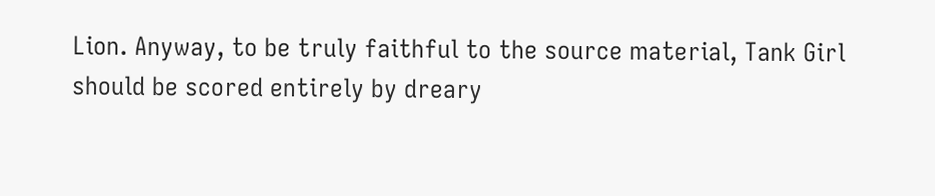Lion. Anyway, to be truly faithful to the source material, Tank Girl should be scored entirely by dreary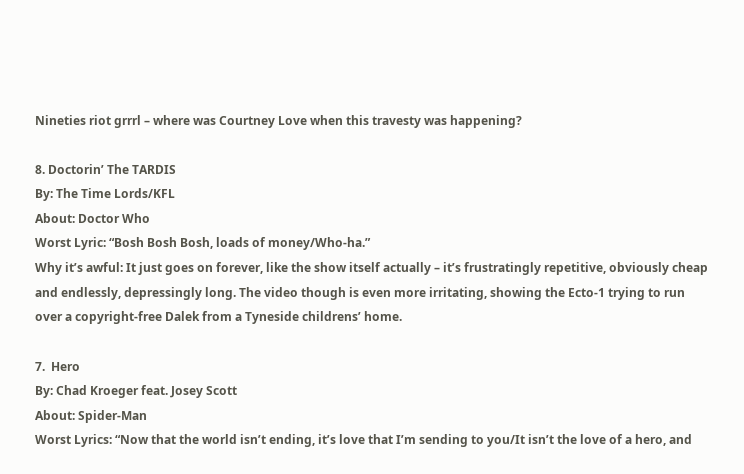Nineties riot grrrl – where was Courtney Love when this travesty was happening?

8. Doctorin’ The TARDIS
By: The Time Lords/KFL
About: Doctor Who
Worst Lyric: “Bosh Bosh Bosh, loads of money/Who-ha.”
Why it’s awful: It just goes on forever, like the show itself actually – it’s frustratingly repetitive, obviously cheap and endlessly, depressingly long. The video though is even more irritating, showing the Ecto-1 trying to run over a copyright-free Dalek from a Tyneside childrens’ home.

7.  Hero
By: Chad Kroeger feat. Josey Scott
About: Spider-Man
Worst Lyrics: “Now that the world isn’t ending, it’s love that I’m sending to you/It isn’t the love of a hero, and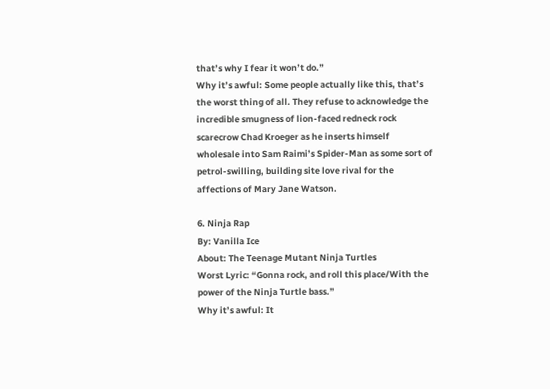that’s why I fear it won’t do.”
Why it’s awful: Some people actually like this, that’s the worst thing of all. They refuse to acknowledge the incredible smugness of lion-faced redneck rock scarecrow Chad Kroeger as he inserts himself wholesale into Sam Raimi’s Spider-Man as some sort of petrol-swilling, building site love rival for the affections of Mary Jane Watson.

6. Ninja Rap
By: Vanilla Ice
About: The Teenage Mutant Ninja Turtles
Worst Lyric: “Gonna rock, and roll this place/With the power of the Ninja Turtle bass.”
Why it’s awful: It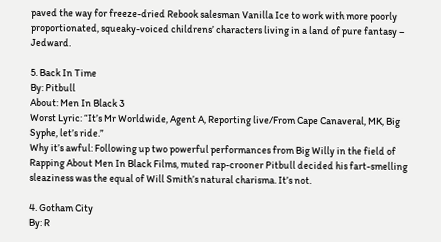paved the way for freeze-dried Rebook salesman Vanilla Ice to work with more poorly proportionated, squeaky-voiced childrens’ characters living in a land of pure fantasy – Jedward.

5. Back In Time
By: Pitbull
About: Men In Black 3
Worst Lyric: “It’s Mr Worldwide, Agent A, Reporting live/From Cape Canaveral, MK, Big Syphe, let’s ride.”
Why it’s awful: Following up two powerful performances from Big Willy in the field of Rapping About Men In Black Films, muted rap-crooner Pitbull decided his fart-smelling sleaziness was the equal of Will Smith’s natural charisma. It’s not.

4. Gotham City
By: R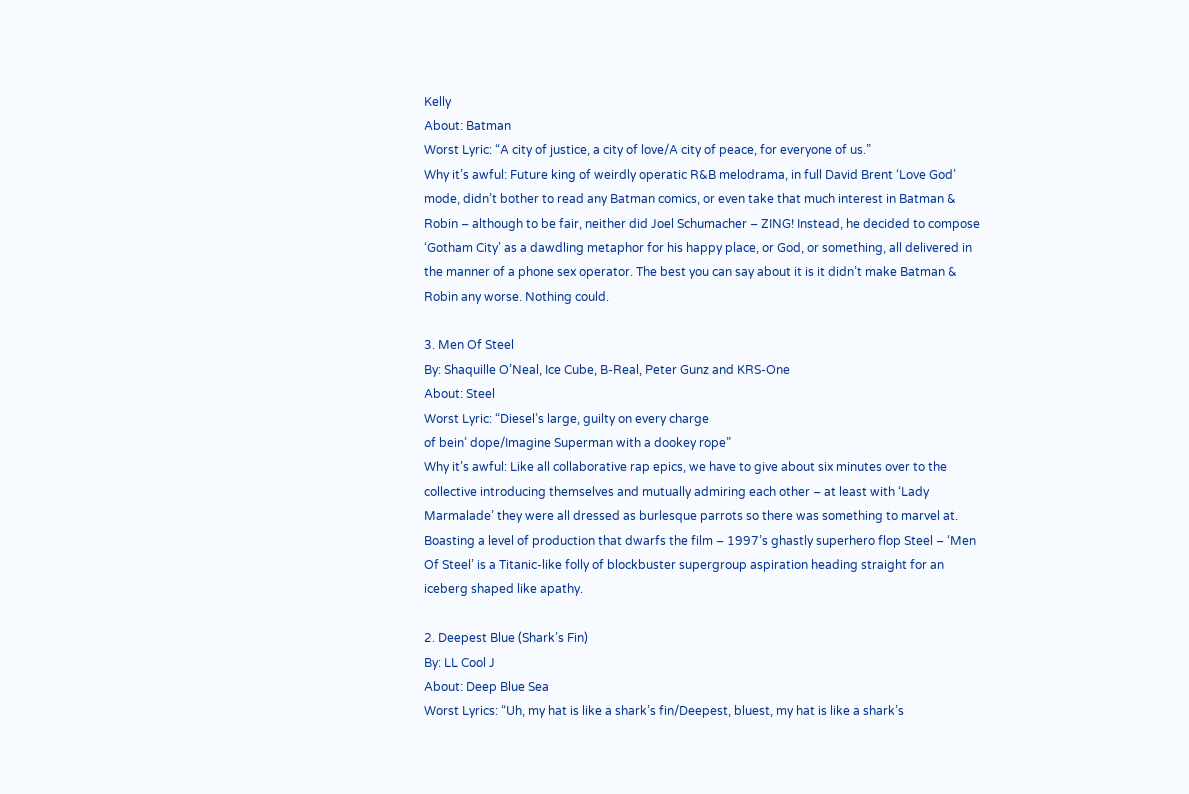Kelly
About: Batman
Worst Lyric: “A city of justice, a city of love/A city of peace, for everyone of us.”
Why it’s awful: Future king of weirdly operatic R&B melodrama, in full David Brent ‘Love God’ mode, didn’t bother to read any Batman comics, or even take that much interest in Batman & Robin – although to be fair, neither did Joel Schumacher – ZING! Instead, he decided to compose ‘Gotham City’ as a dawdling metaphor for his happy place, or God, or something, all delivered in the manner of a phone sex operator. The best you can say about it is it didn’t make Batman & Robin any worse. Nothing could.

3. Men Of Steel
By: Shaquille O’Neal, Ice Cube, B-Real, Peter Gunz and KRS-One
About: Steel
Worst Lyric: “Diesel’s large, guilty on every charge
of bein’ dope/Imagine Superman with a dookey rope”
Why it’s awful: Like all collaborative rap epics, we have to give about six minutes over to the collective introducing themselves and mutually admiring each other – at least with ‘Lady Marmalade’ they were all dressed as burlesque parrots so there was something to marvel at. Boasting a level of production that dwarfs the film – 1997’s ghastly superhero flop Steel – ‘Men Of Steel’ is a Titanic-like folly of blockbuster supergroup aspiration heading straight for an iceberg shaped like apathy.

2. Deepest Blue (Shark’s Fin)
By: LL Cool J
About: Deep Blue Sea
Worst Lyrics: “Uh, my hat is like a shark’s fin/Deepest, bluest, my hat is like a shark’s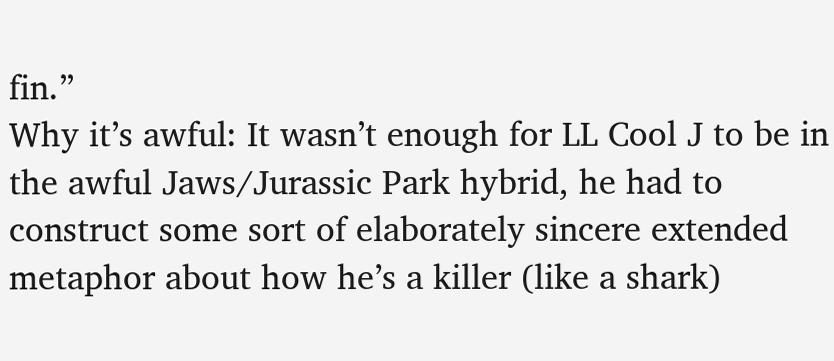fin.”
Why it’s awful: It wasn’t enough for LL Cool J to be in the awful Jaws/Jurassic Park hybrid, he had to construct some sort of elaborately sincere extended metaphor about how he’s a killer (like a shark)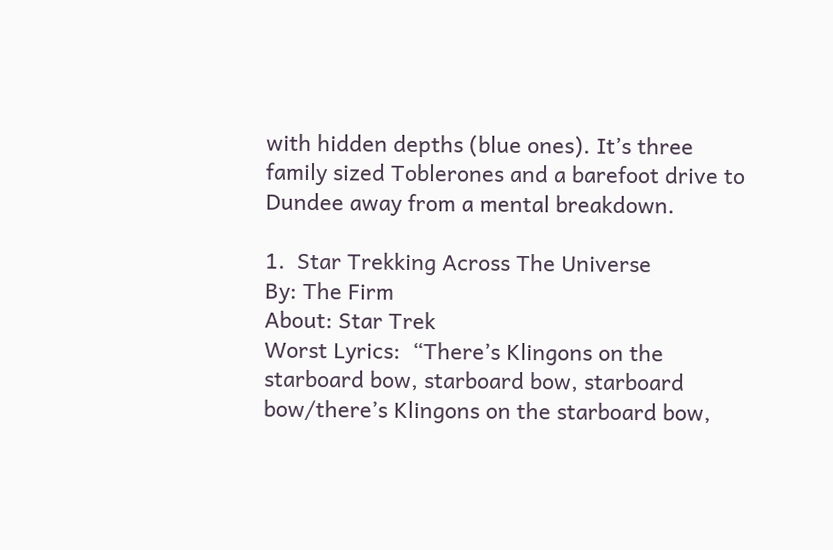with hidden depths (blue ones). It’s three family sized Toblerones and a barefoot drive to Dundee away from a mental breakdown.

1.  Star Trekking Across The Universe
By: The Firm
About: Star Trek
Worst Lyrics:  “There’s Klingons on the starboard bow, starboard bow, starboard bow/there’s Klingons on the starboard bow,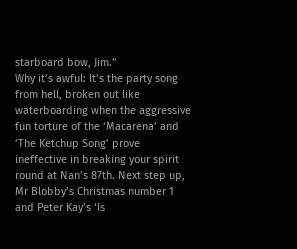starboard bow, Jim.”
Why it’s awful: It’s the party song from hell, broken out like waterboarding when the aggressive fun torture of the ‘Macarena’ and ‘The Ketchup Song’ prove ineffective in breaking your spirit round at Nan’s 87th. Next step up, Mr Blobby’s Christmas number 1 and Peter Kay’s ‘Is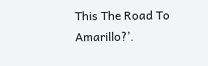This The Road To Amarillo?’.